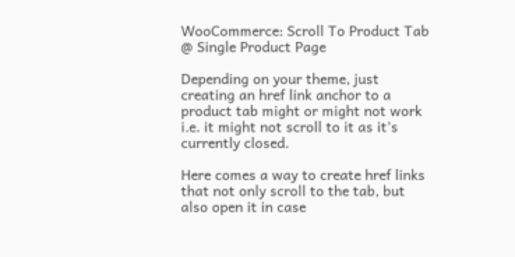WooCommerce: Scroll To Product Tab @ Single Product Page

Depending on your theme, just creating an href link anchor to a product tab might or might not work i.e. it might not scroll to it as it’s currently closed.

Here comes a way to create href links that not only scroll to the tab, but also open it in case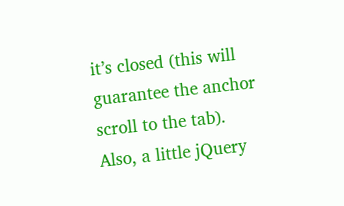it’s closed (this will guarantee the anchor scroll to the tab). Also, a little jQuery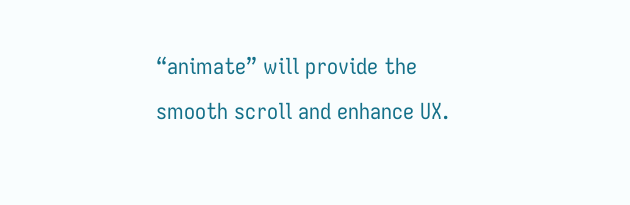“animate” will provide the smooth scroll and enhance UX.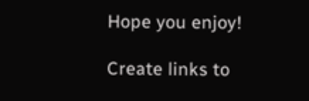Hope you enjoy!

Create links to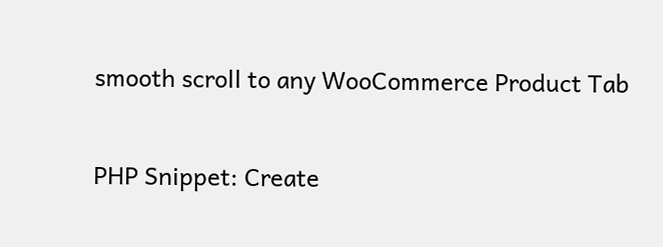smooth scroll to any WooCommerce Product Tab

PHP Snippet: Create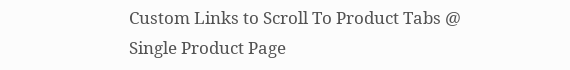Custom Links to Scroll To Product Tabs @ Single Product Page